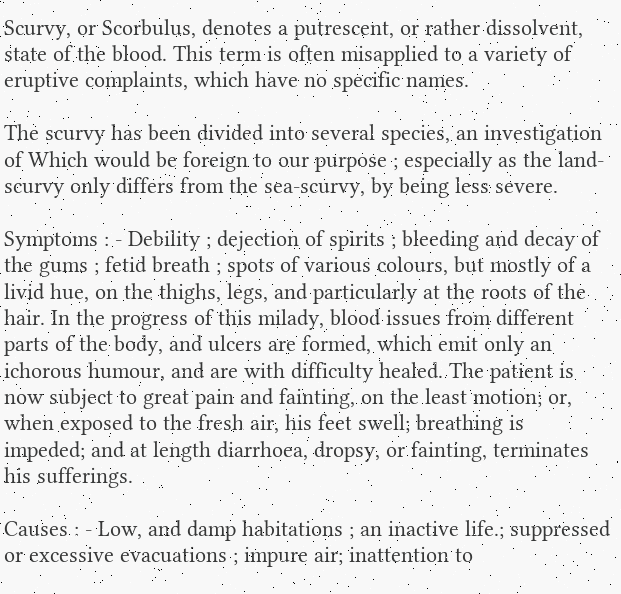Scurvy, or Scorbulus, denotes a putrescent, or rather dissolvent, state of the blood. This term is often misapplied to a variety of eruptive complaints, which have no specific names.

The scurvy has been divided into several species, an investigation of Which would be foreign to our purpose ; especially as the land-scurvy only differs from the sea-scurvy, by being less severe.

Symptoms : - Debility ; dejection of spirits ; bleeding and decay of the gums ; fetid breath ; spots of various colours, but mostly of a livid hue, on the thighs, legs, and particularly at the roots of the hair. In the progress of this milady, blood issues from different parts of the body, and ulcers are formed, which emit only an ichorous humour, and are with difficulty healed. The patient is now subject to great pain and fainting, on the least motion; or, when exposed to the fresh air, his feet swell; breathing is impeded; and at length diarrhoea, dropsy, or fainting, terminates his sufferings.

Causes : - Low, and damp habitations ; an inactive life.; suppressed or excessive evacuations ; impure air; inattention to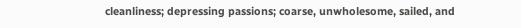cleanliness; depressing passions; coarse, unwholesome, sailed, and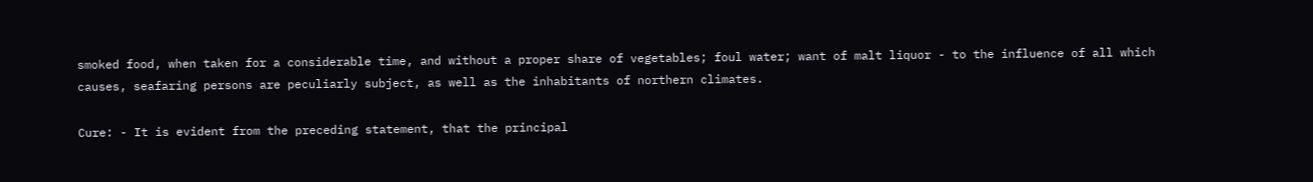smoked food, when taken for a considerable time, and without a proper share of vegetables; foul water; want of malt liquor - to the influence of all which causes, seafaring persons are peculiarly subject, as well as the inhabitants of northern climates.

Cure: - It is evident from the preceding statement, that the principal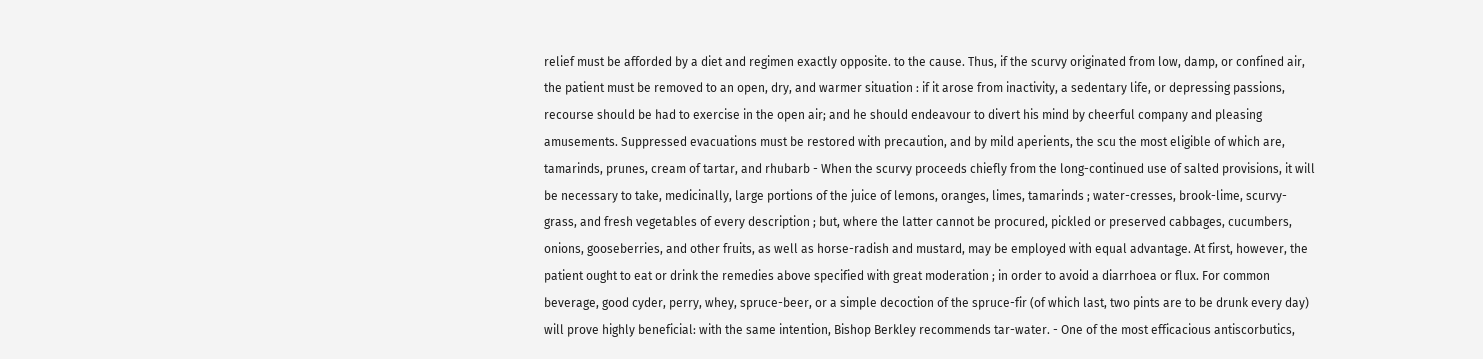relief must be afforded by a diet and regimen exactly opposite. to the cause. Thus, if the scurvy originated from low, damp, or confined air, the patient must be removed to an open, dry, and warmer situation : if it arose from inactivity, a sedentary life, or depressing passions, recourse should be had to exercise in the open air; and he should endeavour to divert his mind by cheerful company and pleasing amusements. Suppressed evacuations must be restored with precaution, and by mild aperients, the scu the most eligible of which are, tamarinds, prunes, cream of tartar, and rhubarb - When the scurvy proceeds chiefly from the long-continued use of salted provisions, it will be necessary to take, medicinally, large portions of the juice of lemons, oranges, limes, tamarinds ; water-cresses, brook-lime, scurvy-grass, and fresh vegetables of every description ; but, where the latter cannot be procured, pickled or preserved cabbages, cucumbers, onions, gooseberries, and other fruits, as well as horse-radish and mustard, may be employed with equal advantage. At first, however, the patient ought to eat or drink the remedies above specified with great moderation ; in order to avoid a diarrhoea or flux. For common beverage, good cyder, perry, whey, spruce-beer, or a simple decoction of the spruce-fir (of which last, two pints are to be drunk every day) will prove highly beneficial: with the same intention, Bishop Berkley recommends tar-water. - One of the most efficacious antiscorbutics,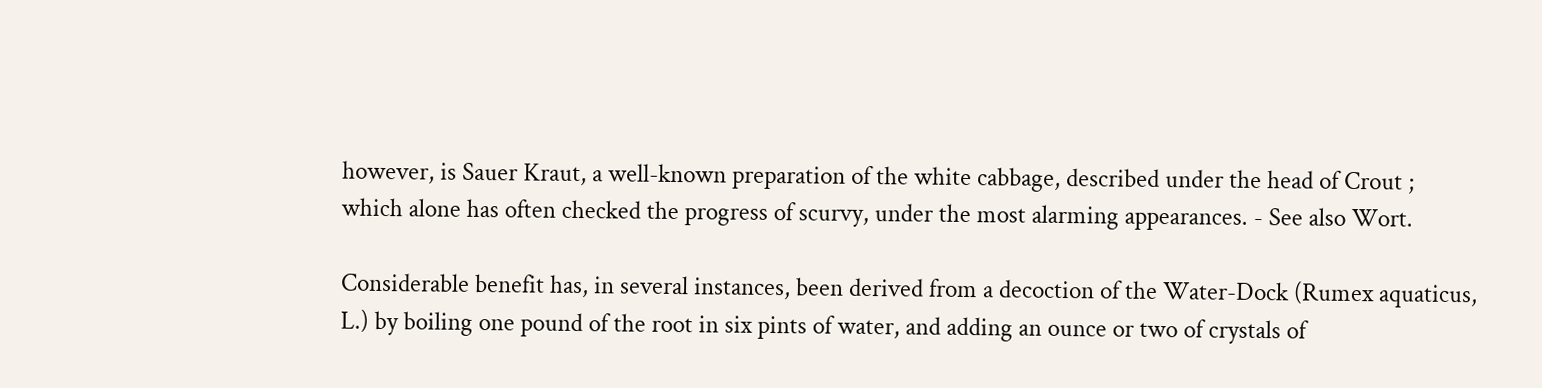however, is Sauer Kraut, a well-known preparation of the white cabbage, described under the head of Crout ; which alone has often checked the progress of scurvy, under the most alarming appearances. - See also Wort.

Considerable benefit has, in several instances, been derived from a decoction of the Water-Dock (Rumex aquaticus, L.) by boiling one pound of the root in six pints of water, and adding an ounce or two of crystals of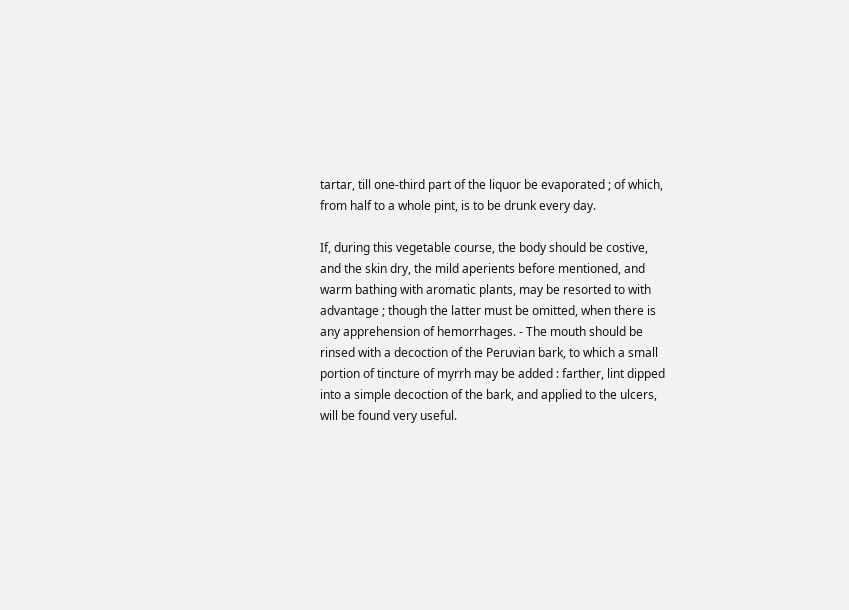tartar, till one-third part of the liquor be evaporated ; of which, from half to a whole pint, is to be drunk every day.

If, during this vegetable course, the body should be costive, and the skin dry, the mild aperients before mentioned, and warm bathing with aromatic plants, may be resorted to with advantage ; though the latter must be omitted, when there is any apprehension of hemorrhages. - The mouth should be rinsed with a decoction of the Peruvian bark, to which a small portion of tincture of myrrh may be added : farther, lint dipped into a simple decoction of the bark, and applied to the ulcers, will be found very useful.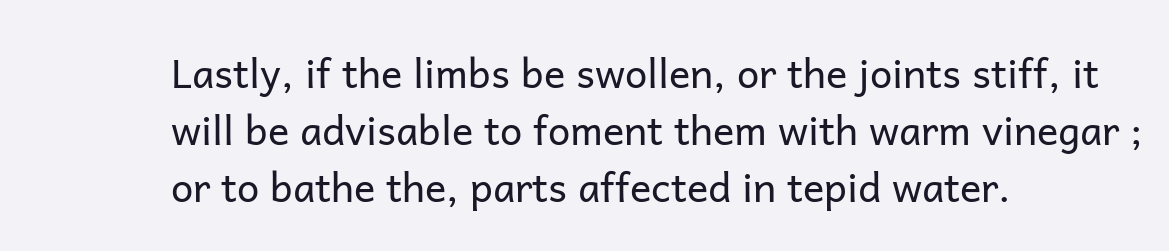Lastly, if the limbs be swollen, or the joints stiff, it will be advisable to foment them with warm vinegar ; or to bathe the, parts affected in tepid water.